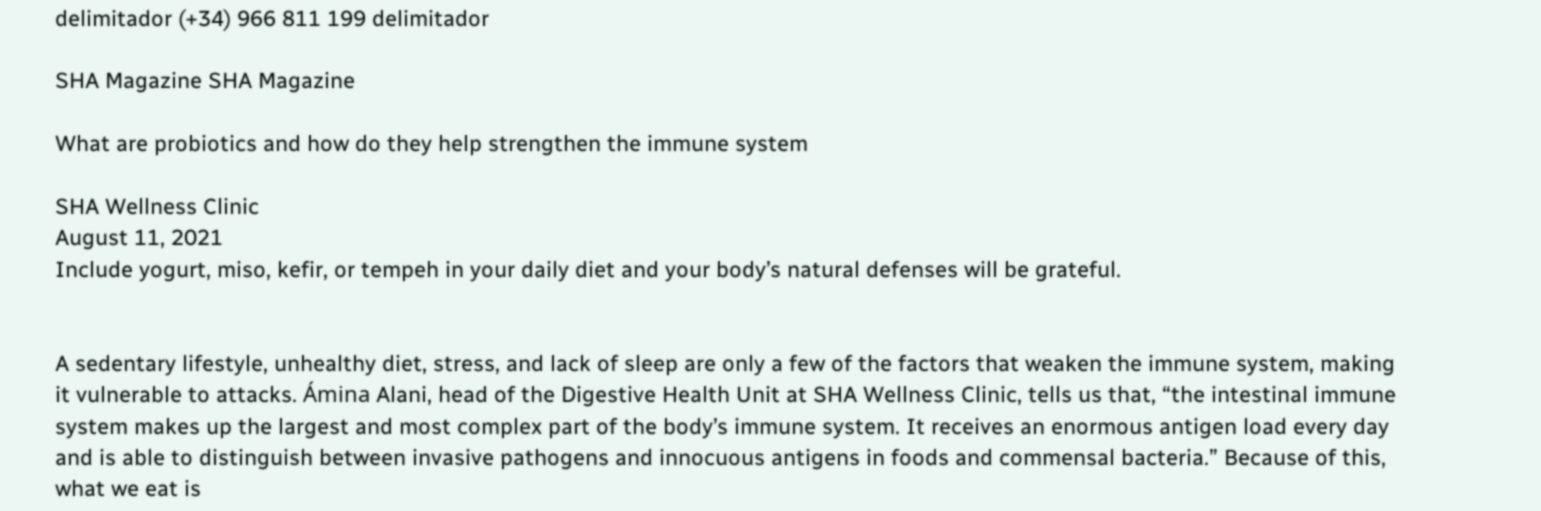delimitador (+34) 966 811 199 delimitador

SHA Magazine SHA Magazine

What are probiotics and how do they help strengthen the immune system

SHA Wellness Clinic
August 11, 2021
Include yogurt, miso, kefir, or tempeh in your daily diet and your body’s natural defenses will be grateful.


A sedentary lifestyle, unhealthy diet, stress, and lack of sleep are only a few of the factors that weaken the immune system, making it vulnerable to attacks. Ámina Alani, head of the Digestive Health Unit at SHA Wellness Clinic, tells us that, “the intestinal immune system makes up the largest and most complex part of the body’s immune system. It receives an enormous antigen load every day and is able to distinguish between invasive pathogens and innocuous antigens in foods and commensal bacteria.” Because of this, what we eat is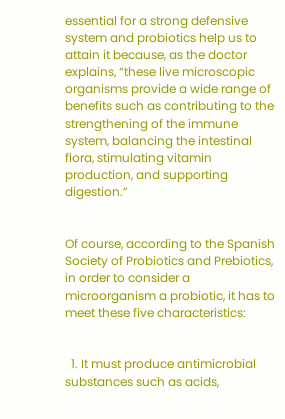essential for a strong defensive system and probiotics help us to attain it because, as the doctor explains, “these live microscopic organisms provide a wide range of benefits such as contributing to the strengthening of the immune system, balancing the intestinal flora, stimulating vitamin production, and supporting digestion.”


Of course, according to the Spanish Society of Probiotics and Prebiotics, in order to consider a microorganism a probiotic, it has to meet these five characteristics:


  1. It must produce antimicrobial substances such as acids,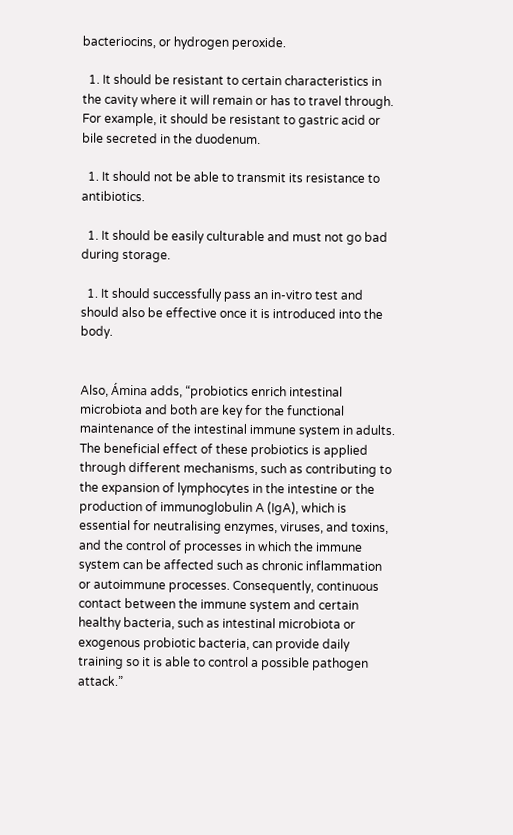bacteriocins, or hydrogen peroxide.

  1. It should be resistant to certain characteristics in the cavity where it will remain or has to travel through. For example, it should be resistant to gastric acid or bile secreted in the duodenum.

  1. It should not be able to transmit its resistance to antibiotics.

  1. It should be easily culturable and must not go bad during storage.

  1. It should successfully pass an in-vitro test and should also be effective once it is introduced into the body.


Also, Ámina adds, “probiotics enrich intestinal microbiota and both are key for the functional maintenance of the intestinal immune system in adults. The beneficial effect of these probiotics is applied through different mechanisms, such as contributing to the expansion of lymphocytes in the intestine or the production of immunoglobulin A (IgA), which is essential for neutralising enzymes, viruses, and toxins, and the control of processes in which the immune system can be affected such as chronic inflammation or autoimmune processes. Consequently, continuous contact between the immune system and certain healthy bacteria, such as intestinal microbiota or exogenous probiotic bacteria, can provide daily training so it is able to control a possible pathogen attack.”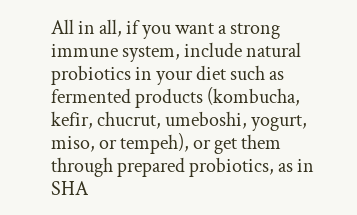All in all, if you want a strong immune system, include natural probiotics in your diet such as fermented products (kombucha, kefir, chucrut, umeboshi, yogurt, miso, or tempeh), or get them through prepared probiotics, as in SHA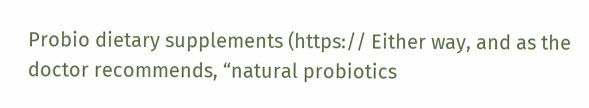Probio dietary supplements (https:// Either way, and as the doctor recommends, “natural probiotics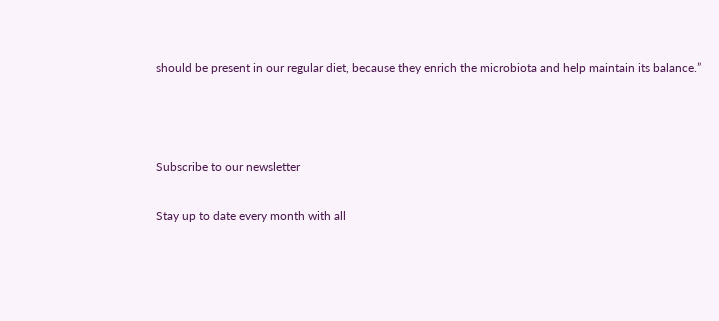should be present in our regular diet, because they enrich the microbiota and help maintain its balance.”



Subscribe to our newsletter

Stay up to date every month with all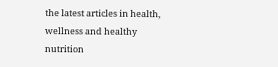the latest articles in health, wellness and healthy nutrition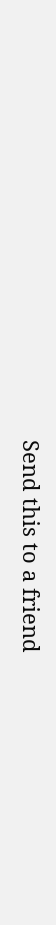Send this to a friend